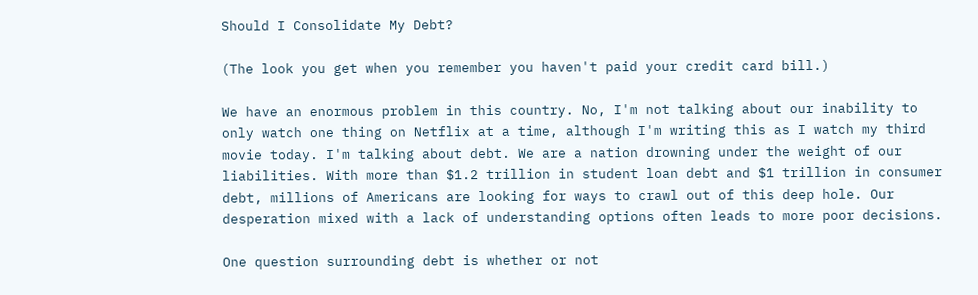Should I Consolidate My Debt?

(The look you get when you remember you haven't paid your credit card bill.)

We have an enormous problem in this country. No, I'm not talking about our inability to only watch one thing on Netflix at a time, although I'm writing this as I watch my third movie today. I'm talking about debt. We are a nation drowning under the weight of our liabilities. With more than $1.2 trillion in student loan debt and $1 trillion in consumer debt, millions of Americans are looking for ways to crawl out of this deep hole. Our desperation mixed with a lack of understanding options often leads to more poor decisions.

One question surrounding debt is whether or not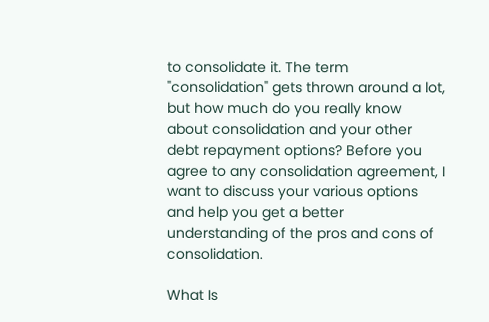to consolidate it. The term "consolidation" gets thrown around a lot, but how much do you really know about consolidation and your other debt repayment options? Before you agree to any consolidation agreement, I want to discuss your various options and help you get a better understanding of the pros and cons of consolidation.

What Is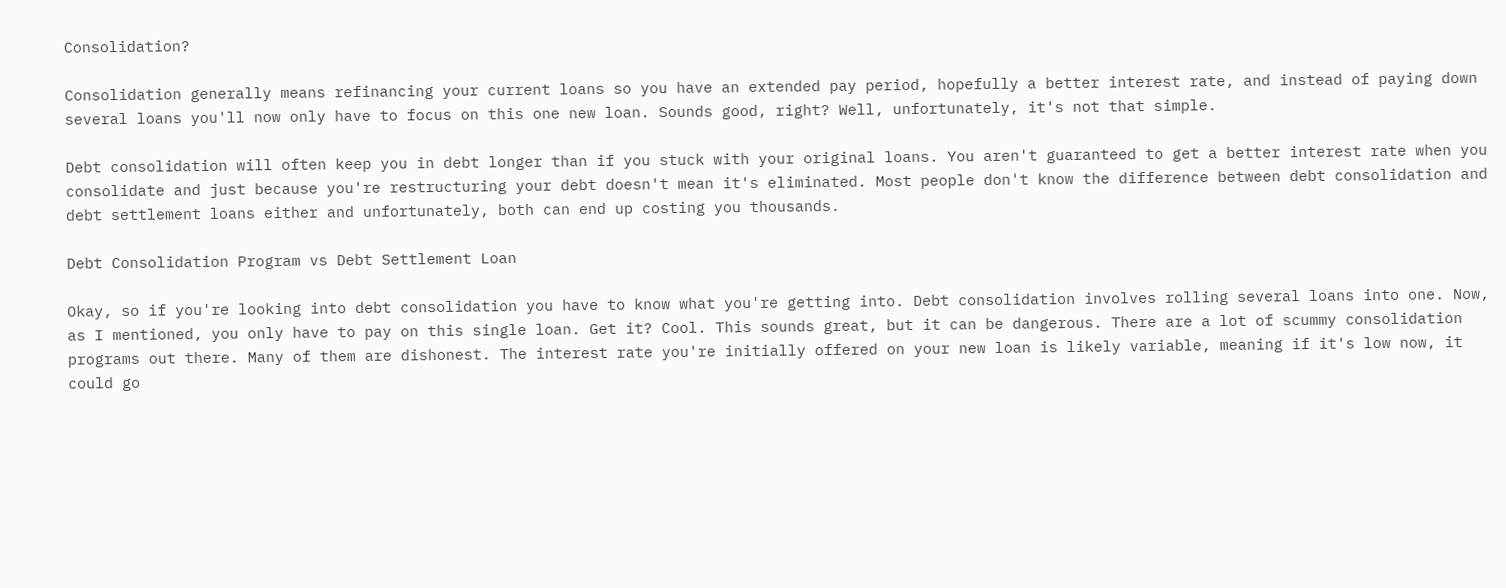Consolidation?

Consolidation generally means refinancing your current loans so you have an extended pay period, hopefully a better interest rate, and instead of paying down several loans you'll now only have to focus on this one new loan. Sounds good, right? Well, unfortunately, it's not that simple.

Debt consolidation will often keep you in debt longer than if you stuck with your original loans. You aren't guaranteed to get a better interest rate when you consolidate and just because you're restructuring your debt doesn't mean it's eliminated. Most people don't know the difference between debt consolidation and debt settlement loans either and unfortunately, both can end up costing you thousands.

Debt Consolidation Program vs Debt Settlement Loan

Okay, so if you're looking into debt consolidation you have to know what you're getting into. Debt consolidation involves rolling several loans into one. Now, as I mentioned, you only have to pay on this single loan. Get it? Cool. This sounds great, but it can be dangerous. There are a lot of scummy consolidation programs out there. Many of them are dishonest. The interest rate you're initially offered on your new loan is likely variable, meaning if it's low now, it could go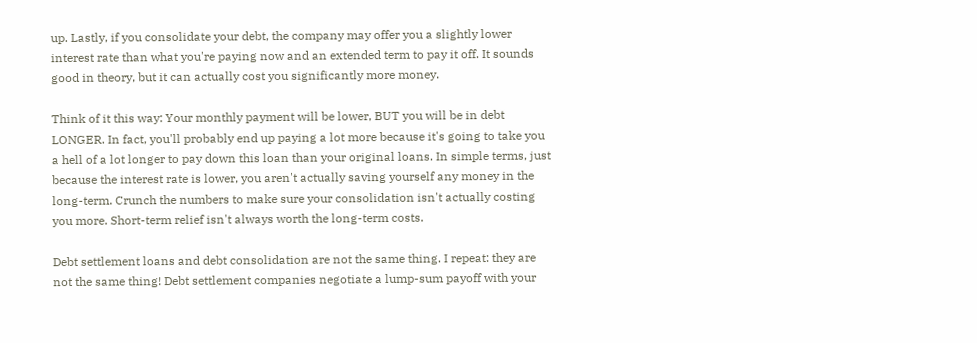up. Lastly, if you consolidate your debt, the company may offer you a slightly lower interest rate than what you're paying now and an extended term to pay it off. It sounds good in theory, but it can actually cost you significantly more money.

Think of it this way: Your monthly payment will be lower, BUT you will be in debt LONGER. In fact, you'll probably end up paying a lot more because it's going to take you a hell of a lot longer to pay down this loan than your original loans. In simple terms, just because the interest rate is lower, you aren't actually saving yourself any money in the long-term. Crunch the numbers to make sure your consolidation isn't actually costing you more. Short-term relief isn't always worth the long-term costs.

Debt settlement loans and debt consolidation are not the same thing. I repeat: they are not the same thing! Debt settlement companies negotiate a lump-sum payoff with your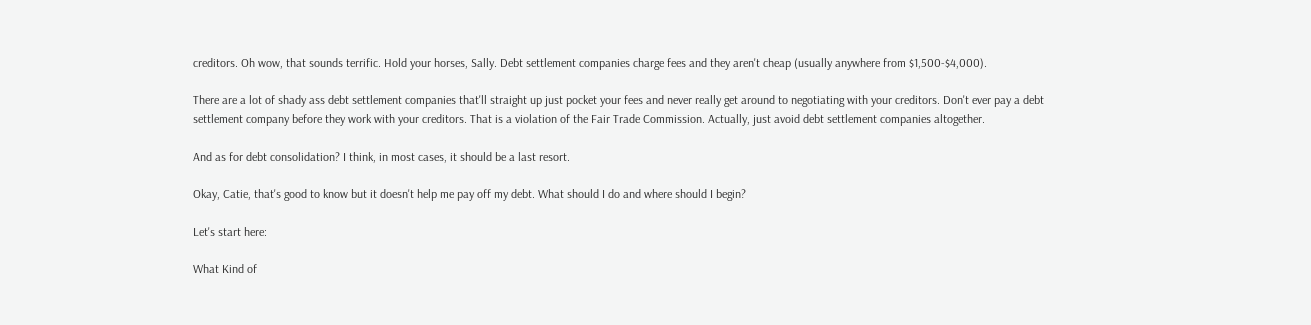creditors. Oh wow, that sounds terrific. Hold your horses, Sally. Debt settlement companies charge fees and they aren't cheap (usually anywhere from $1,500-$4,000).

There are a lot of shady ass debt settlement companies that'll straight up just pocket your fees and never really get around to negotiating with your creditors. Don't ever pay a debt settlement company before they work with your creditors. That is a violation of the Fair Trade Commission. Actually, just avoid debt settlement companies altogether.

And as for debt consolidation? I think, in most cases, it should be a last resort.

Okay, Catie, that's good to know but it doesn't help me pay off my debt. What should I do and where should I begin?

Let's start here:

What Kind of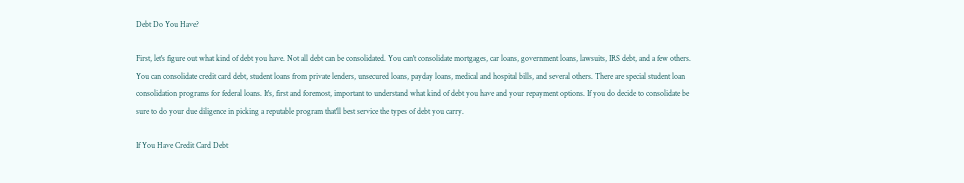Debt Do You Have?

First, let's figure out what kind of debt you have. Not all debt can be consolidated. You can't consolidate mortgages, car loans, government loans, lawsuits, IRS debt, and a few others. You can consolidate credit card debt, student loans from private lenders, unsecured loans, payday loans, medical and hospital bills, and several others. There are special student loan consolidation programs for federal loans. It's, first and foremost, important to understand what kind of debt you have and your repayment options. If you do decide to consolidate be sure to do your due diligence in picking a reputable program that'll best service the types of debt you carry.

If You Have Credit Card Debt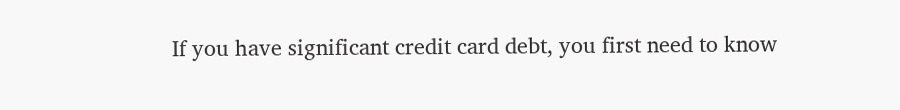If you have significant credit card debt, you first need to know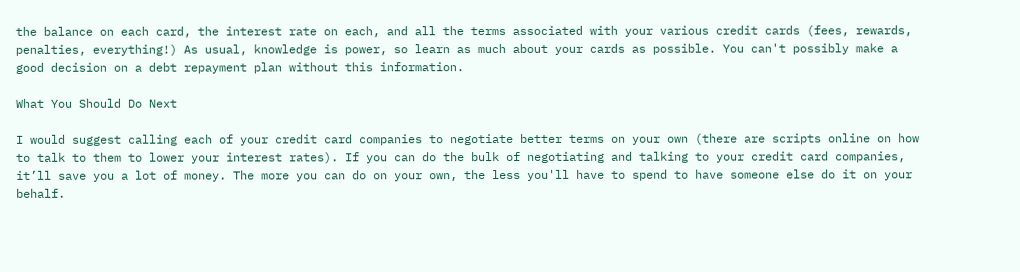the balance on each card, the interest rate on each, and all the terms associated with your various credit cards (fees, rewards, penalties, everything!) As usual, knowledge is power, so learn as much about your cards as possible. You can't possibly make a good decision on a debt repayment plan without this information.

What You Should Do Next

I would suggest calling each of your credit card companies to negotiate better terms on your own (there are scripts online on how to talk to them to lower your interest rates). If you can do the bulk of negotiating and talking to your credit card companies, it’ll save you a lot of money. The more you can do on your own, the less you'll have to spend to have someone else do it on your behalf.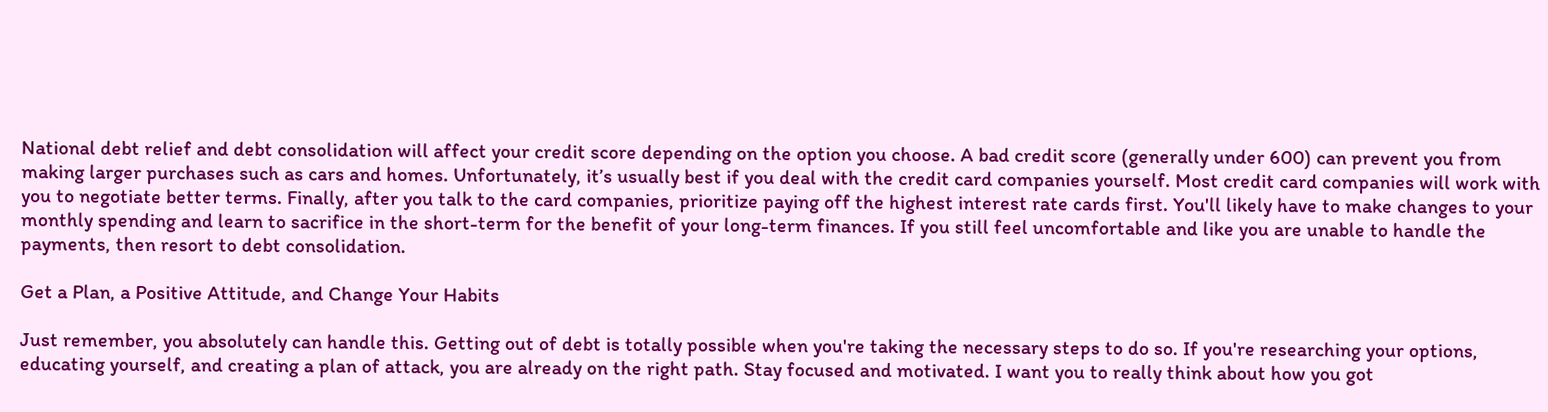National debt relief and debt consolidation will affect your credit score depending on the option you choose. A bad credit score (generally under 600) can prevent you from making larger purchases such as cars and homes. Unfortunately, it’s usually best if you deal with the credit card companies yourself. Most credit card companies will work with you to negotiate better terms. Finally, after you talk to the card companies, prioritize paying off the highest interest rate cards first. You'll likely have to make changes to your monthly spending and learn to sacrifice in the short-term for the benefit of your long-term finances. If you still feel uncomfortable and like you are unable to handle the payments, then resort to debt consolidation.

Get a Plan, a Positive Attitude, and Change Your Habits

Just remember, you absolutely can handle this. Getting out of debt is totally possible when you're taking the necessary steps to do so. If you're researching your options, educating yourself, and creating a plan of attack, you are already on the right path. Stay focused and motivated. I want you to really think about how you got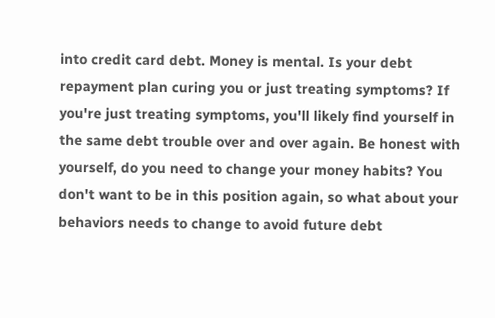into credit card debt. Money is mental. Is your debt repayment plan curing you or just treating symptoms? If you're just treating symptoms, you'll likely find yourself in the same debt trouble over and over again. Be honest with yourself, do you need to change your money habits? You don't want to be in this position again, so what about your behaviors needs to change to avoid future debt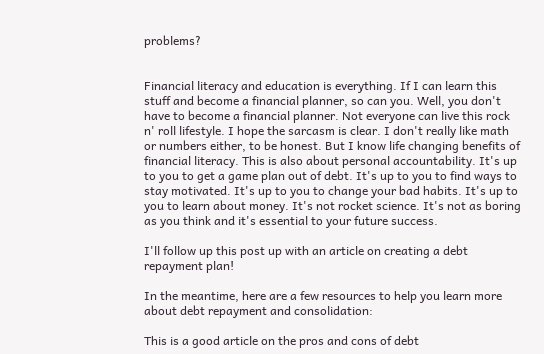problems?


Financial literacy and education is everything. If I can learn this stuff and become a financial planner, so can you. Well, you don't have to become a financial planner. Not everyone can live this rock n' roll lifestyle. I hope the sarcasm is clear. I don't really like math or numbers either, to be honest. But I know life changing benefits of financial literacy. This is also about personal accountability. It's up to you to get a game plan out of debt. It's up to you to find ways to stay motivated. It's up to you to change your bad habits. It's up to you to learn about money. It's not rocket science. It's not as boring as you think and it's essential to your future success.

I'll follow up this post up with an article on creating a debt repayment plan!

In the meantime, here are a few resources to help you learn more about debt repayment and consolidation:

This is a good article on the pros and cons of debt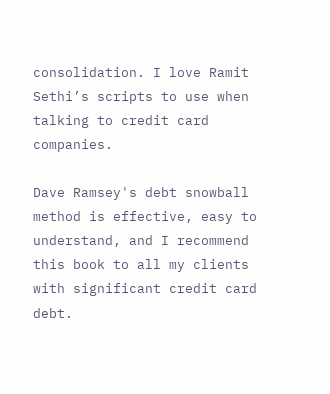consolidation. I love Ramit Sethi’s scripts to use when talking to credit card companies.

Dave Ramsey's debt snowball method is effective, easy to understand, and I recommend this book to all my clients with significant credit card debt.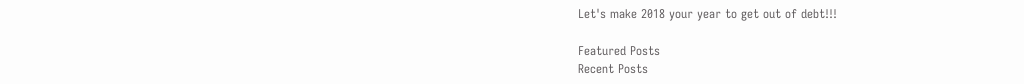Let's make 2018 your year to get out of debt!!!

Featured Posts
Recent Posts